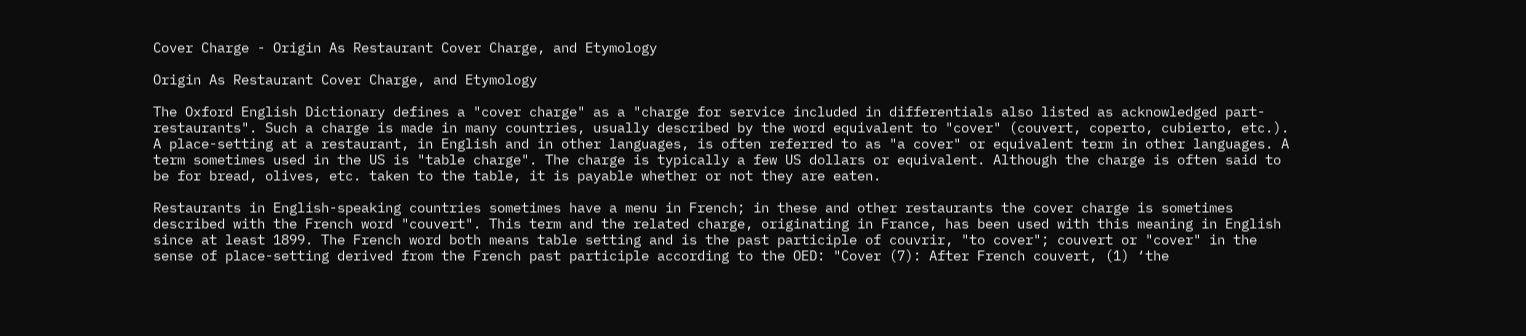Cover Charge - Origin As Restaurant Cover Charge, and Etymology

Origin As Restaurant Cover Charge, and Etymology

The Oxford English Dictionary defines a "cover charge" as a "charge for service included in differentials also listed as acknowledged part-restaurants". Such a charge is made in many countries, usually described by the word equivalent to "cover" (couvert, coperto, cubierto, etc.). A place-setting at a restaurant, in English and in other languages, is often referred to as "a cover" or equivalent term in other languages. A term sometimes used in the US is "table charge". The charge is typically a few US dollars or equivalent. Although the charge is often said to be for bread, olives, etc. taken to the table, it is payable whether or not they are eaten.

Restaurants in English-speaking countries sometimes have a menu in French; in these and other restaurants the cover charge is sometimes described with the French word "couvert". This term and the related charge, originating in France, has been used with this meaning in English since at least 1899. The French word both means table setting and is the past participle of couvrir, "to cover"; couvert or "cover" in the sense of place-setting derived from the French past participle according to the OED: "Cover (7): After French couvert, (1) ‘the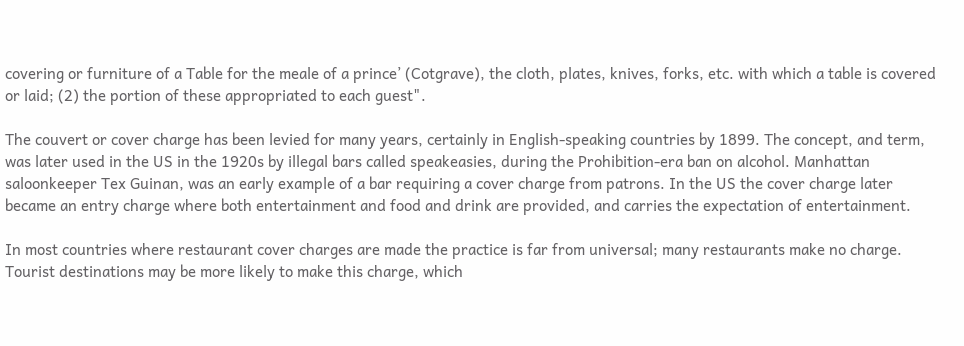covering or furniture of a Table for the meale of a prince’ (Cotgrave), the cloth, plates, knives, forks, etc. with which a table is covered or laid; (2) the portion of these appropriated to each guest".

The couvert or cover charge has been levied for many years, certainly in English-speaking countries by 1899. The concept, and term, was later used in the US in the 1920s by illegal bars called speakeasies, during the Prohibition-era ban on alcohol. Manhattan saloonkeeper Tex Guinan, was an early example of a bar requiring a cover charge from patrons. In the US the cover charge later became an entry charge where both entertainment and food and drink are provided, and carries the expectation of entertainment.

In most countries where restaurant cover charges are made the practice is far from universal; many restaurants make no charge. Tourist destinations may be more likely to make this charge, which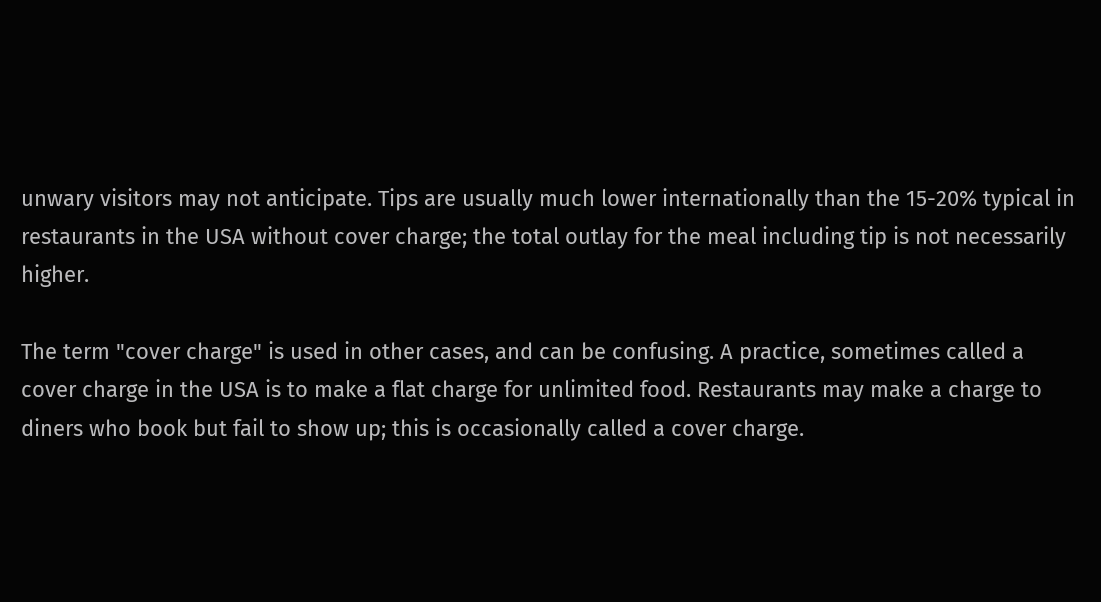unwary visitors may not anticipate. Tips are usually much lower internationally than the 15-20% typical in restaurants in the USA without cover charge; the total outlay for the meal including tip is not necessarily higher.

The term "cover charge" is used in other cases, and can be confusing. A practice, sometimes called a cover charge in the USA is to make a flat charge for unlimited food. Restaurants may make a charge to diners who book but fail to show up; this is occasionally called a cover charge.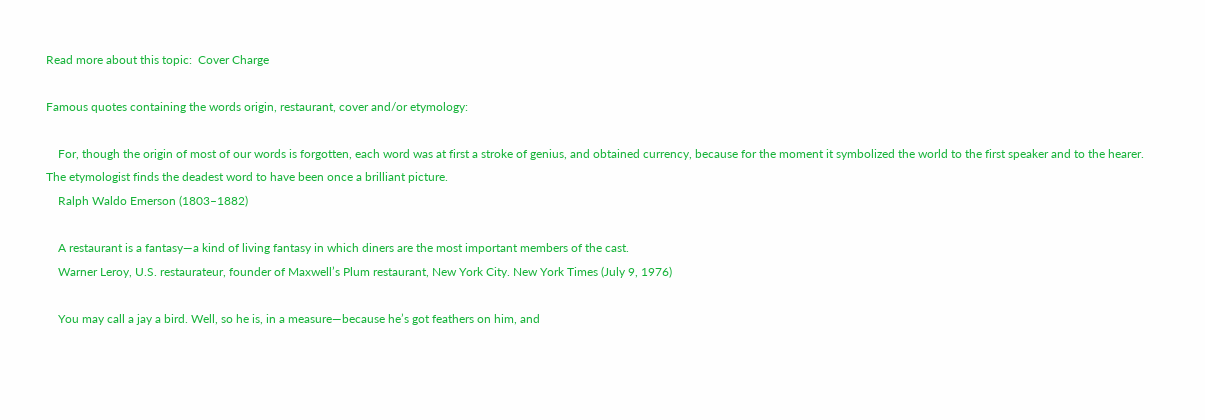Read more about this topic:  Cover Charge

Famous quotes containing the words origin, restaurant, cover and/or etymology:

    For, though the origin of most of our words is forgotten, each word was at first a stroke of genius, and obtained currency, because for the moment it symbolized the world to the first speaker and to the hearer. The etymologist finds the deadest word to have been once a brilliant picture.
    Ralph Waldo Emerson (1803–1882)

    A restaurant is a fantasy—a kind of living fantasy in which diners are the most important members of the cast.
    Warner Leroy, U.S. restaurateur, founder of Maxwell’s Plum restaurant, New York City. New York Times (July 9, 1976)

    You may call a jay a bird. Well, so he is, in a measure—because he’s got feathers on him, and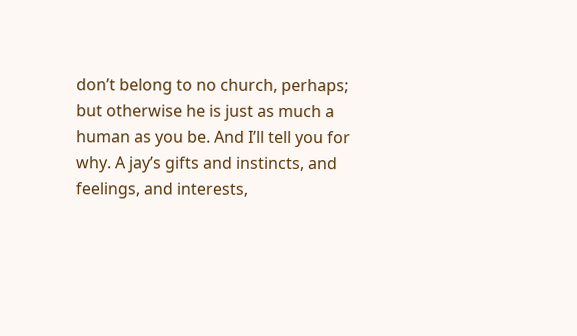don’t belong to no church, perhaps; but otherwise he is just as much a human as you be. And I’ll tell you for why. A jay’s gifts and instincts, and feelings, and interests,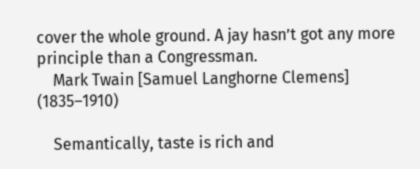cover the whole ground. A jay hasn’t got any more principle than a Congressman.
    Mark Twain [Samuel Langhorne Clemens] (1835–1910)

    Semantically, taste is rich and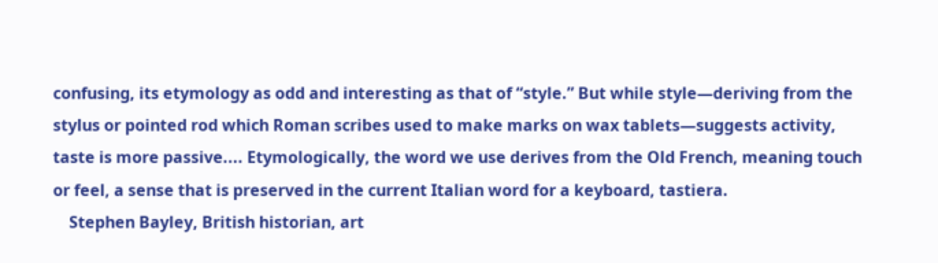confusing, its etymology as odd and interesting as that of “style.” But while style—deriving from the stylus or pointed rod which Roman scribes used to make marks on wax tablets—suggests activity, taste is more passive.... Etymologically, the word we use derives from the Old French, meaning touch or feel, a sense that is preserved in the current Italian word for a keyboard, tastiera.
    Stephen Bayley, British historian, art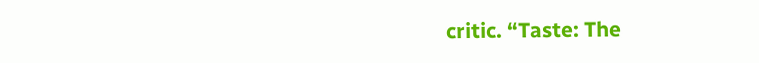critic. “Taste: The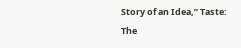Story of an Idea,” Taste: The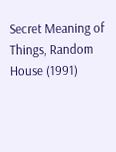Secret Meaning of Things, Random House (1991)